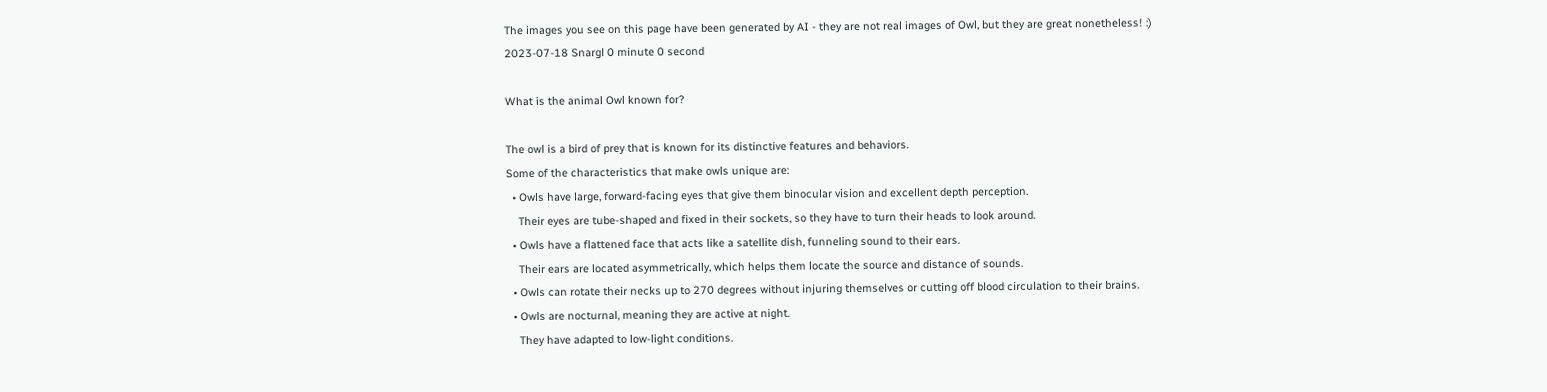The images you see on this page have been generated by AI - they are not real images of Owl, but they are great nonetheless! :)
2023-07-18 Snargl 0 minute 0 second

What is the animal Owl known for?

The owl is a bird of prey that is known for its distinctive features and behaviors.
Some of the characteristics that make owls unique are:
  • Owls have large, forward-facing eyes that give them binocular vision and excellent depth perception.
    Their eyes are tube-shaped and fixed in their sockets, so they have to turn their heads to look around.
  • Owls have a flattened face that acts like a satellite dish, funneling sound to their ears.
    Their ears are located asymmetrically, which helps them locate the source and distance of sounds.
  • Owls can rotate their necks up to 270 degrees without injuring themselves or cutting off blood circulation to their brains.
  • Owls are nocturnal, meaning they are active at night.
    They have adapted to low-light conditions.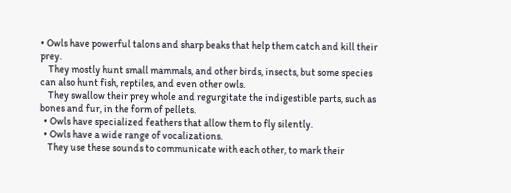• Owls have powerful talons and sharp beaks that help them catch and kill their prey.
    They mostly hunt small mammals, and other birds, insects, but some species can also hunt fish, reptiles, and even other owls.
    They swallow their prey whole and regurgitate the indigestible parts, such as bones and fur, in the form of pellets.
  • Owls have specialized feathers that allow them to fly silently.
  • Owls have a wide range of vocalizations.
    They use these sounds to communicate with each other, to mark their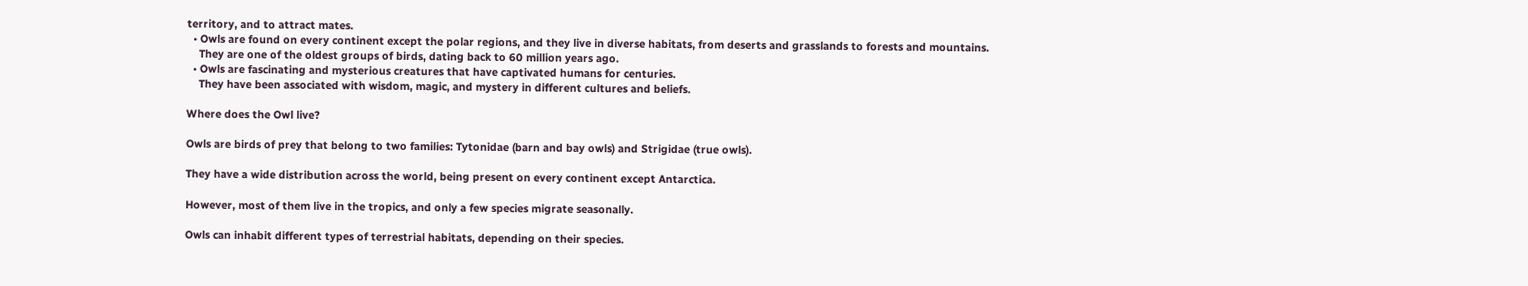territory, and to attract mates.
  • Owls are found on every continent except the polar regions, and they live in diverse habitats, from deserts and grasslands to forests and mountains.
    They are one of the oldest groups of birds, dating back to 60 million years ago.
  • Owls are fascinating and mysterious creatures that have captivated humans for centuries.
    They have been associated with wisdom, magic, and mystery in different cultures and beliefs.

Where does the Owl live?

Owls are birds of prey that belong to two families: Tytonidae (barn and bay owls) and Strigidae (true owls).

They have a wide distribution across the world, being present on every continent except Antarctica.

However, most of them live in the tropics, and only a few species migrate seasonally.

Owls can inhabit different types of terrestrial habitats, depending on their species.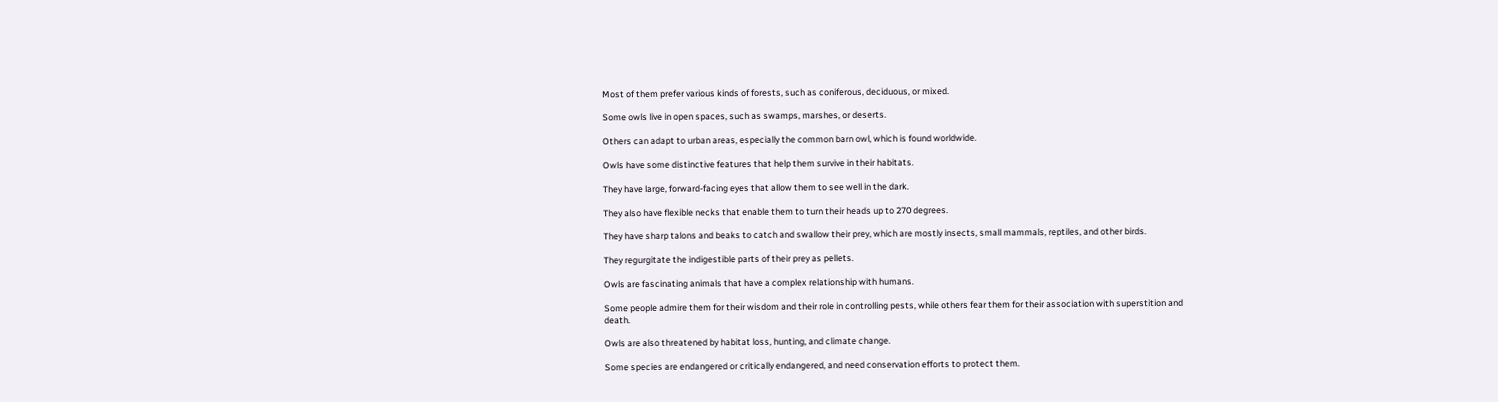Most of them prefer various kinds of forests, such as coniferous, deciduous, or mixed.

Some owls live in open spaces, such as swamps, marshes, or deserts.

Others can adapt to urban areas, especially the common barn owl, which is found worldwide.

Owls have some distinctive features that help them survive in their habitats.

They have large, forward-facing eyes that allow them to see well in the dark.

They also have flexible necks that enable them to turn their heads up to 270 degrees.

They have sharp talons and beaks to catch and swallow their prey, which are mostly insects, small mammals, reptiles, and other birds.

They regurgitate the indigestible parts of their prey as pellets.

Owls are fascinating animals that have a complex relationship with humans.

Some people admire them for their wisdom and their role in controlling pests, while others fear them for their association with superstition and death.

Owls are also threatened by habitat loss, hunting, and climate change.

Some species are endangered or critically endangered, and need conservation efforts to protect them.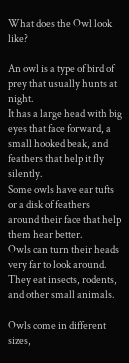What does the Owl look like?

An owl is a type of bird of prey that usually hunts at night.
It has a large head with big eyes that face forward, a small hooked beak, and feathers that help it fly silently.
Some owls have ear tufts or a disk of feathers around their face that help them hear better.
Owls can turn their heads very far to look around.
They eat insects, rodents, and other small animals.

Owls come in different sizes,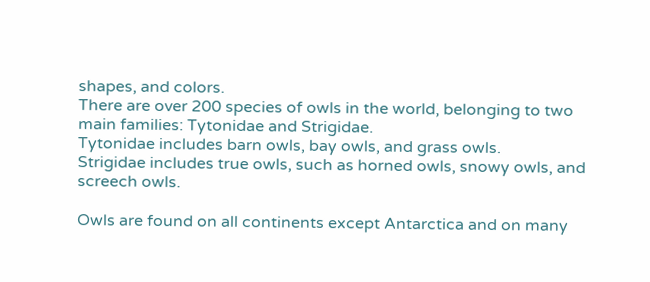shapes, and colors.
There are over 200 species of owls in the world, belonging to two main families: Tytonidae and Strigidae.
Tytonidae includes barn owls, bay owls, and grass owls.
Strigidae includes true owls, such as horned owls, snowy owls, and screech owls.

Owls are found on all continents except Antarctica and on many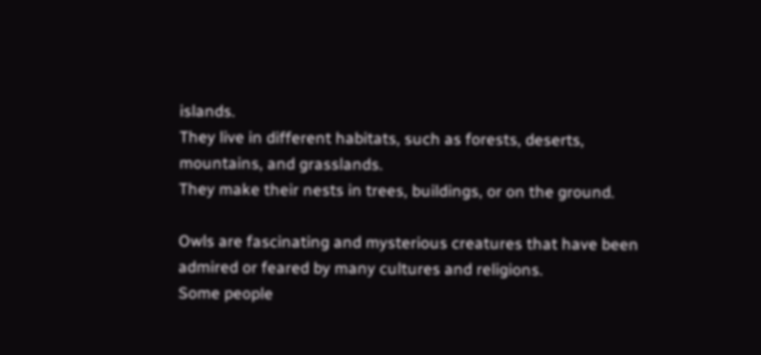islands.
They live in different habitats, such as forests, deserts, mountains, and grasslands.
They make their nests in trees, buildings, or on the ground.

Owls are fascinating and mysterious creatures that have been admired or feared by many cultures and religions.
Some people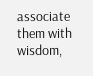associate them with wisdom,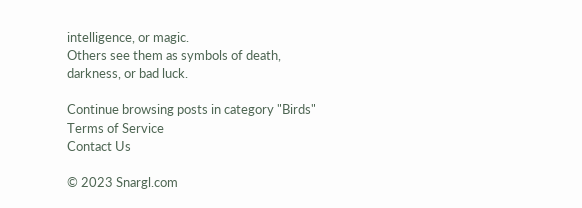intelligence, or magic.
Others see them as symbols of death, darkness, or bad luck.

Continue browsing posts in category "Birds"
Terms of Service
Contact Us

© 2023 Snargl.com